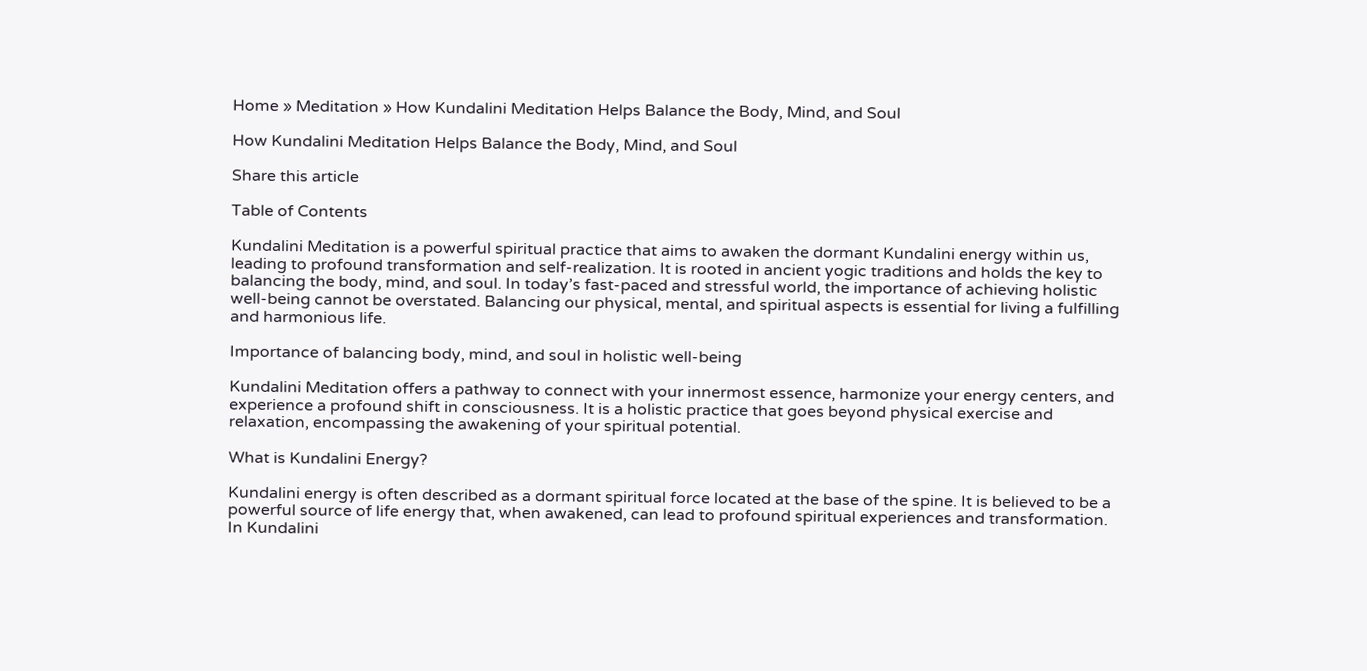Home » Meditation » How Kundalini Meditation Helps Balance the Body, Mind, and Soul

How Kundalini Meditation Helps Balance the Body, Mind, and Soul

Share this article

Table of Contents

Kundalini Meditation is a powerful spiritual practice that aims to awaken the dormant Kundalini energy within us, leading to profound transformation and self-realization. It is rooted in ancient yogic traditions and holds the key to balancing the body, mind, and soul. In today’s fast-paced and stressful world, the importance of achieving holistic well-being cannot be overstated. Balancing our physical, mental, and spiritual aspects is essential for living a fulfilling and harmonious life.

Importance of balancing body, mind, and soul in holistic well-being

Kundalini Meditation offers a pathway to connect with your innermost essence, harmonize your energy centers, and experience a profound shift in consciousness. It is a holistic practice that goes beyond physical exercise and relaxation, encompassing the awakening of your spiritual potential.

What is Kundalini Energy?

Kundalini energy is often described as a dormant spiritual force located at the base of the spine. It is believed to be a powerful source of life energy that, when awakened, can lead to profound spiritual experiences and transformation. In Kundalini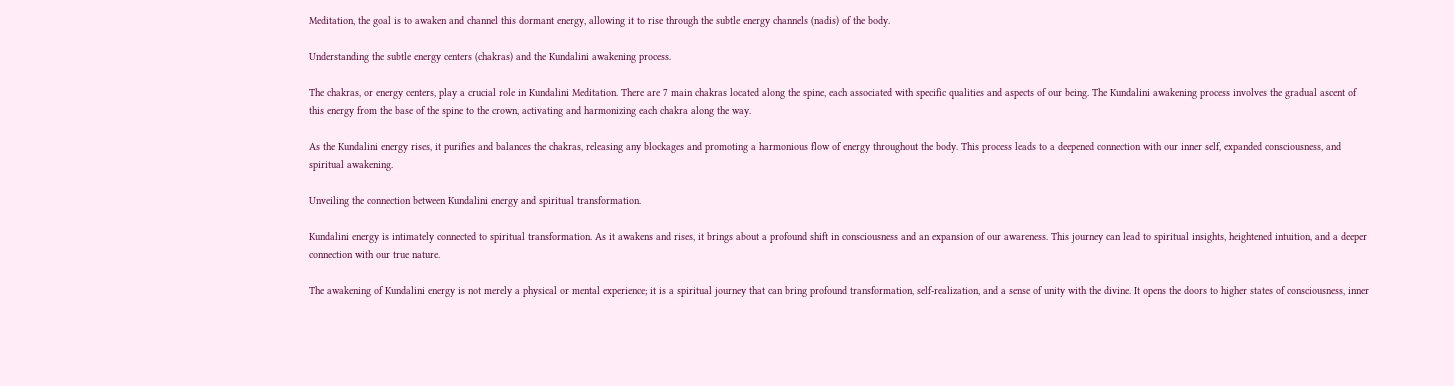Meditation, the goal is to awaken and channel this dormant energy, allowing it to rise through the subtle energy channels (nadis) of the body.

Understanding the subtle energy centers (chakras) and the Kundalini awakening process.

The chakras, or energy centers, play a crucial role in Kundalini Meditation. There are 7 main chakras located along the spine, each associated with specific qualities and aspects of our being. The Kundalini awakening process involves the gradual ascent of this energy from the base of the spine to the crown, activating and harmonizing each chakra along the way.

As the Kundalini energy rises, it purifies and balances the chakras, releasing any blockages and promoting a harmonious flow of energy throughout the body. This process leads to a deepened connection with our inner self, expanded consciousness, and spiritual awakening.

Unveiling the connection between Kundalini energy and spiritual transformation.

Kundalini energy is intimately connected to spiritual transformation. As it awakens and rises, it brings about a profound shift in consciousness and an expansion of our awareness. This journey can lead to spiritual insights, heightened intuition, and a deeper connection with our true nature.

The awakening of Kundalini energy is not merely a physical or mental experience; it is a spiritual journey that can bring profound transformation, self-realization, and a sense of unity with the divine. It opens the doors to higher states of consciousness, inner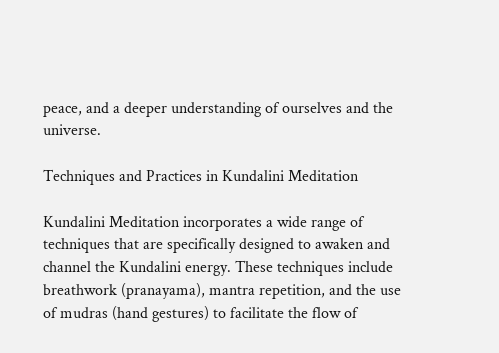peace, and a deeper understanding of ourselves and the universe.

Techniques and Practices in Kundalini Meditation

Kundalini Meditation incorporates a wide range of techniques that are specifically designed to awaken and channel the Kundalini energy. These techniques include breathwork (pranayama), mantra repetition, and the use of mudras (hand gestures) to facilitate the flow of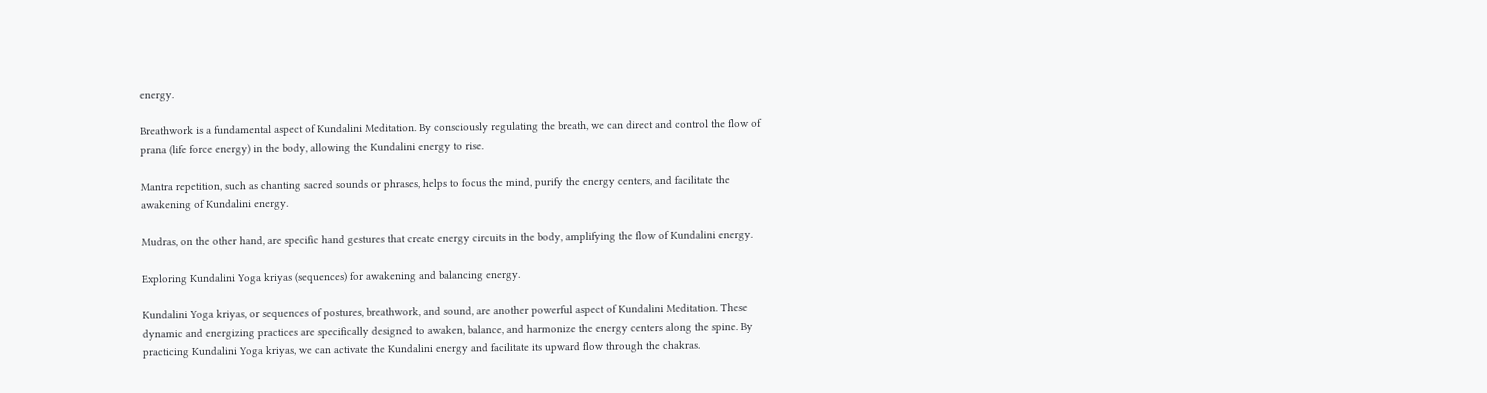energy.

Breathwork is a fundamental aspect of Kundalini Meditation. By consciously regulating the breath, we can direct and control the flow of prana (life force energy) in the body, allowing the Kundalini energy to rise.

Mantra repetition, such as chanting sacred sounds or phrases, helps to focus the mind, purify the energy centers, and facilitate the awakening of Kundalini energy.

Mudras, on the other hand, are specific hand gestures that create energy circuits in the body, amplifying the flow of Kundalini energy.

Exploring Kundalini Yoga kriyas (sequences) for awakening and balancing energy.

Kundalini Yoga kriyas, or sequences of postures, breathwork, and sound, are another powerful aspect of Kundalini Meditation. These dynamic and energizing practices are specifically designed to awaken, balance, and harmonize the energy centers along the spine. By practicing Kundalini Yoga kriyas, we can activate the Kundalini energy and facilitate its upward flow through the chakras.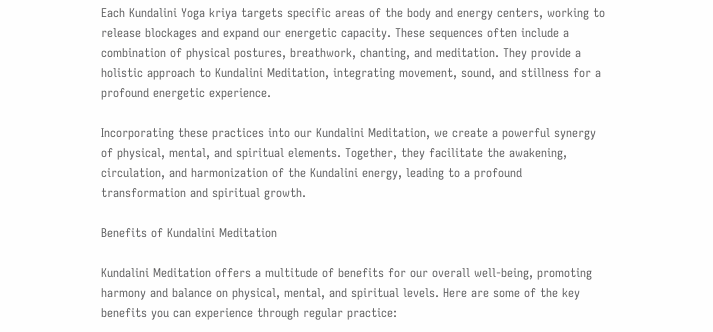Each Kundalini Yoga kriya targets specific areas of the body and energy centers, working to release blockages and expand our energetic capacity. These sequences often include a combination of physical postures, breathwork, chanting, and meditation. They provide a holistic approach to Kundalini Meditation, integrating movement, sound, and stillness for a profound energetic experience.

Incorporating these practices into our Kundalini Meditation, we create a powerful synergy of physical, mental, and spiritual elements. Together, they facilitate the awakening, circulation, and harmonization of the Kundalini energy, leading to a profound transformation and spiritual growth.

Benefits of Kundalini Meditation

Kundalini Meditation offers a multitude of benefits for our overall well-being, promoting harmony and balance on physical, mental, and spiritual levels. Here are some of the key benefits you can experience through regular practice: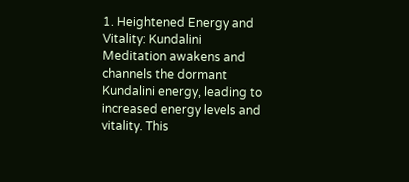1. Heightened Energy and Vitality: Kundalini Meditation awakens and channels the dormant Kundalini energy, leading to increased energy levels and vitality. This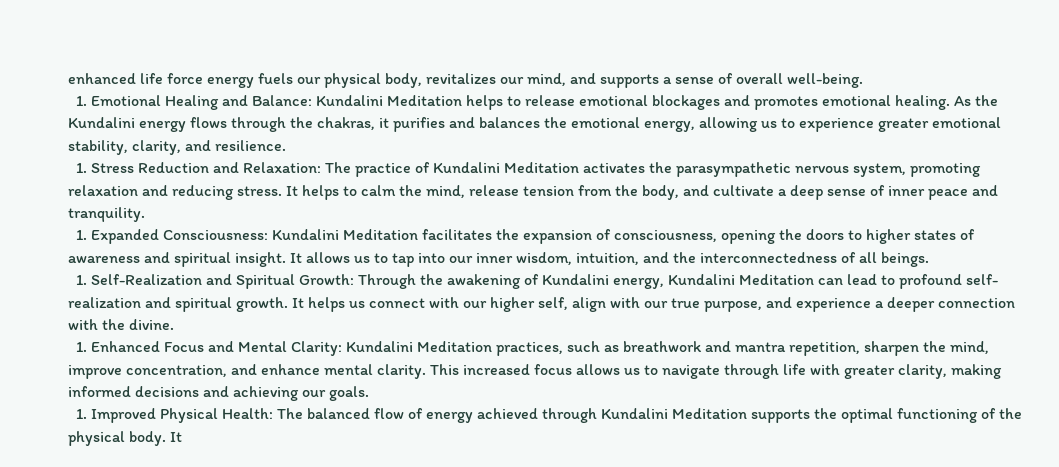enhanced life force energy fuels our physical body, revitalizes our mind, and supports a sense of overall well-being.
  1. Emotional Healing and Balance: Kundalini Meditation helps to release emotional blockages and promotes emotional healing. As the Kundalini energy flows through the chakras, it purifies and balances the emotional energy, allowing us to experience greater emotional stability, clarity, and resilience.
  1. Stress Reduction and Relaxation: The practice of Kundalini Meditation activates the parasympathetic nervous system, promoting relaxation and reducing stress. It helps to calm the mind, release tension from the body, and cultivate a deep sense of inner peace and tranquility.
  1. Expanded Consciousness: Kundalini Meditation facilitates the expansion of consciousness, opening the doors to higher states of awareness and spiritual insight. It allows us to tap into our inner wisdom, intuition, and the interconnectedness of all beings.
  1. Self-Realization and Spiritual Growth: Through the awakening of Kundalini energy, Kundalini Meditation can lead to profound self-realization and spiritual growth. It helps us connect with our higher self, align with our true purpose, and experience a deeper connection with the divine.
  1. Enhanced Focus and Mental Clarity: Kundalini Meditation practices, such as breathwork and mantra repetition, sharpen the mind, improve concentration, and enhance mental clarity. This increased focus allows us to navigate through life with greater clarity, making informed decisions and achieving our goals.
  1. Improved Physical Health: The balanced flow of energy achieved through Kundalini Meditation supports the optimal functioning of the physical body. It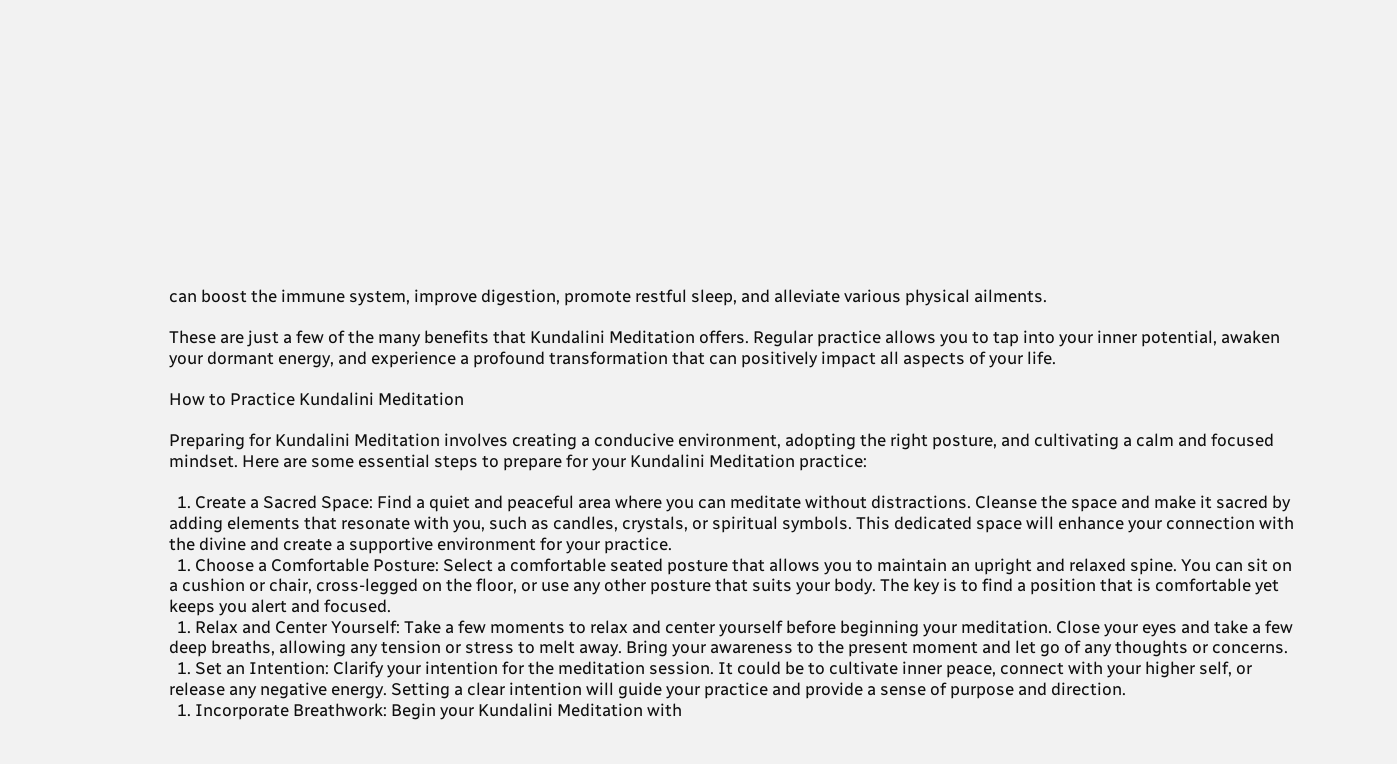can boost the immune system, improve digestion, promote restful sleep, and alleviate various physical ailments.

These are just a few of the many benefits that Kundalini Meditation offers. Regular practice allows you to tap into your inner potential, awaken your dormant energy, and experience a profound transformation that can positively impact all aspects of your life.

How to Practice Kundalini Meditation

Preparing for Kundalini Meditation involves creating a conducive environment, adopting the right posture, and cultivating a calm and focused mindset. Here are some essential steps to prepare for your Kundalini Meditation practice:

  1. Create a Sacred Space: Find a quiet and peaceful area where you can meditate without distractions. Cleanse the space and make it sacred by adding elements that resonate with you, such as candles, crystals, or spiritual symbols. This dedicated space will enhance your connection with the divine and create a supportive environment for your practice.
  1. Choose a Comfortable Posture: Select a comfortable seated posture that allows you to maintain an upright and relaxed spine. You can sit on a cushion or chair, cross-legged on the floor, or use any other posture that suits your body. The key is to find a position that is comfortable yet keeps you alert and focused.
  1. Relax and Center Yourself: Take a few moments to relax and center yourself before beginning your meditation. Close your eyes and take a few deep breaths, allowing any tension or stress to melt away. Bring your awareness to the present moment and let go of any thoughts or concerns.
  1. Set an Intention: Clarify your intention for the meditation session. It could be to cultivate inner peace, connect with your higher self, or release any negative energy. Setting a clear intention will guide your practice and provide a sense of purpose and direction.
  1. Incorporate Breathwork: Begin your Kundalini Meditation with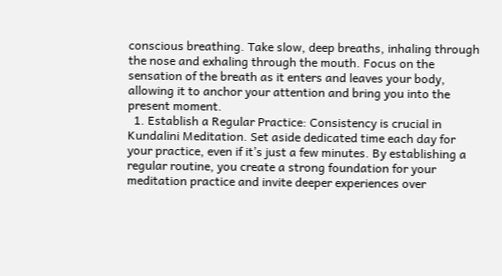conscious breathing. Take slow, deep breaths, inhaling through the nose and exhaling through the mouth. Focus on the sensation of the breath as it enters and leaves your body, allowing it to anchor your attention and bring you into the present moment.
  1. Establish a Regular Practice: Consistency is crucial in Kundalini Meditation. Set aside dedicated time each day for your practice, even if it’s just a few minutes. By establishing a regular routine, you create a strong foundation for your meditation practice and invite deeper experiences over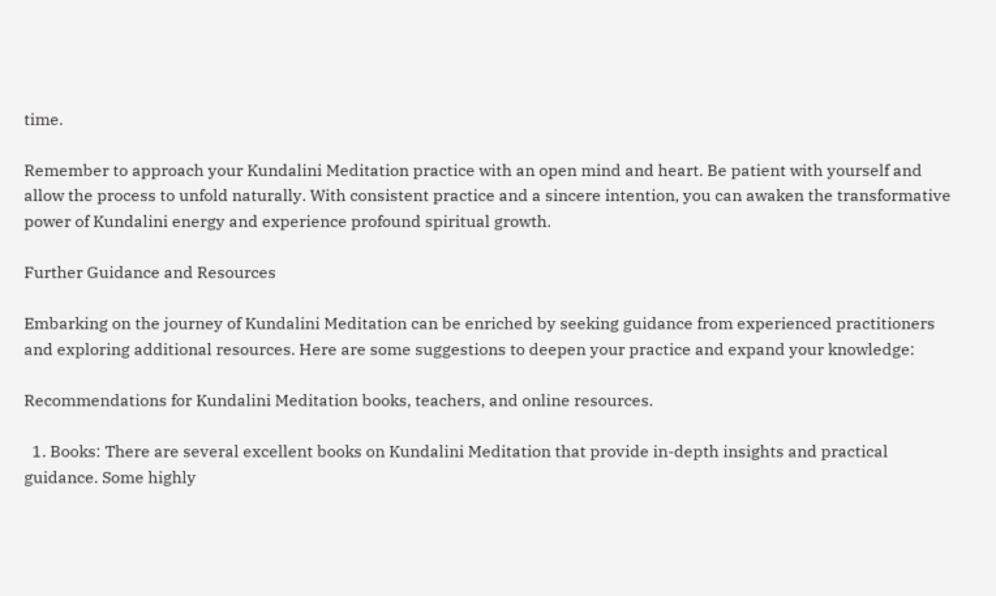time.

Remember to approach your Kundalini Meditation practice with an open mind and heart. Be patient with yourself and allow the process to unfold naturally. With consistent practice and a sincere intention, you can awaken the transformative power of Kundalini energy and experience profound spiritual growth.

Further Guidance and Resources

Embarking on the journey of Kundalini Meditation can be enriched by seeking guidance from experienced practitioners and exploring additional resources. Here are some suggestions to deepen your practice and expand your knowledge:

Recommendations for Kundalini Meditation books, teachers, and online resources.

  1. Books: There are several excellent books on Kundalini Meditation that provide in-depth insights and practical guidance. Some highly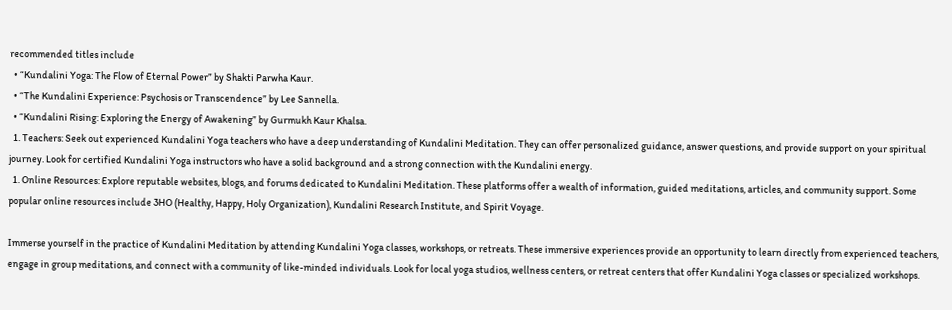recommended titles include
  • “Kundalini Yoga: The Flow of Eternal Power” by Shakti Parwha Kaur.
  • “The Kundalini Experience: Psychosis or Transcendence” by Lee Sannella.
  • “Kundalini Rising: Exploring the Energy of Awakening” by Gurmukh Kaur Khalsa.
  1. Teachers: Seek out experienced Kundalini Yoga teachers who have a deep understanding of Kundalini Meditation. They can offer personalized guidance, answer questions, and provide support on your spiritual journey. Look for certified Kundalini Yoga instructors who have a solid background and a strong connection with the Kundalini energy.
  1. Online Resources: Explore reputable websites, blogs, and forums dedicated to Kundalini Meditation. These platforms offer a wealth of information, guided meditations, articles, and community support. Some popular online resources include 3HO (Healthy, Happy, Holy Organization), Kundalini Research Institute, and Spirit Voyage.

Immerse yourself in the practice of Kundalini Meditation by attending Kundalini Yoga classes, workshops, or retreats. These immersive experiences provide an opportunity to learn directly from experienced teachers, engage in group meditations, and connect with a community of like-minded individuals. Look for local yoga studios, wellness centers, or retreat centers that offer Kundalini Yoga classes or specialized workshops.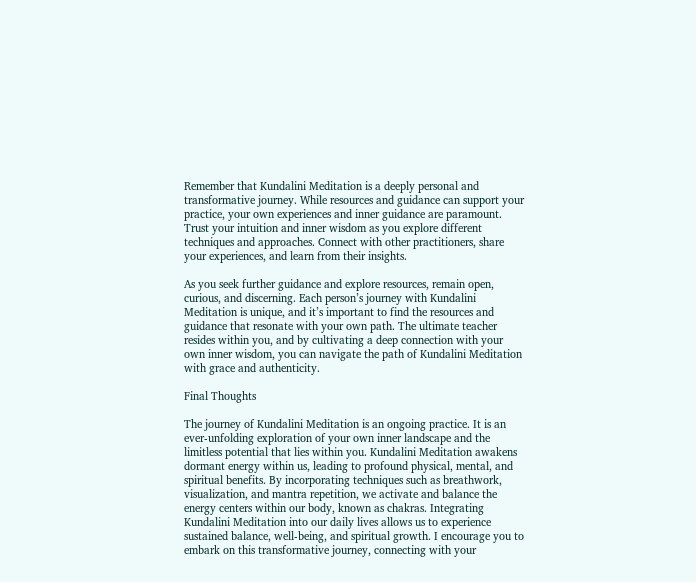Remember that Kundalini Meditation is a deeply personal and transformative journey. While resources and guidance can support your practice, your own experiences and inner guidance are paramount. Trust your intuition and inner wisdom as you explore different techniques and approaches. Connect with other practitioners, share your experiences, and learn from their insights.

As you seek further guidance and explore resources, remain open, curious, and discerning. Each person’s journey with Kundalini Meditation is unique, and it’s important to find the resources and guidance that resonate with your own path. The ultimate teacher resides within you, and by cultivating a deep connection with your own inner wisdom, you can navigate the path of Kundalini Meditation with grace and authenticity.

Final Thoughts

The journey of Kundalini Meditation is an ongoing practice. It is an ever-unfolding exploration of your own inner landscape and the limitless potential that lies within you. Kundalini Meditation awakens dormant energy within us, leading to profound physical, mental, and spiritual benefits. By incorporating techniques such as breathwork, visualization, and mantra repetition, we activate and balance the energy centers within our body, known as chakras. Integrating Kundalini Meditation into our daily lives allows us to experience sustained balance, well-being, and spiritual growth. I encourage you to embark on this transformative journey, connecting with your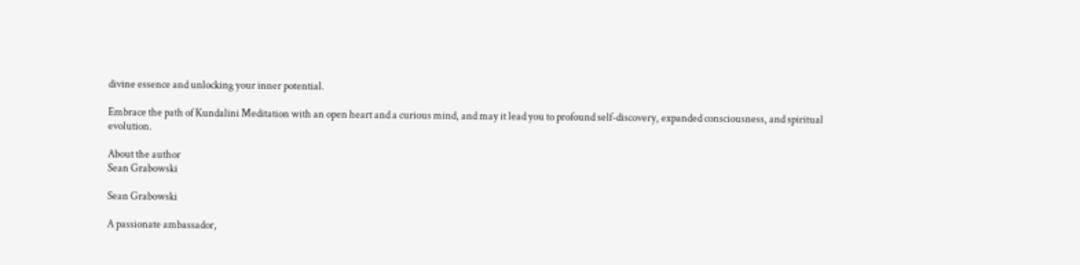divine essence and unlocking your inner potential.

Embrace the path of Kundalini Meditation with an open heart and a curious mind, and may it lead you to profound self-discovery, expanded consciousness, and spiritual evolution.

About the author
Sean Grabowski

Sean Grabowski

A passionate ambassador,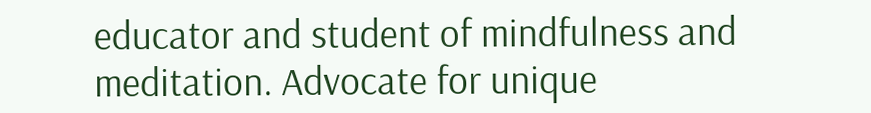educator and student of mindfulness and meditation. Advocate for unique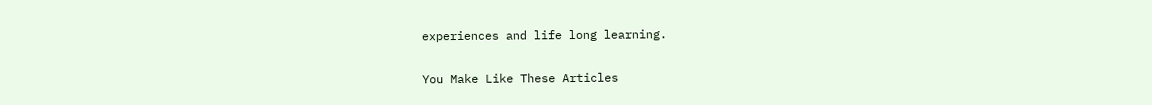experiences and life long learning.

You Make Like These Articles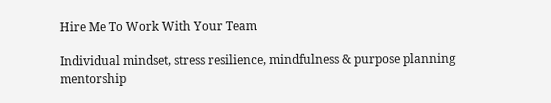Hire Me To Work With Your Team

Individual mindset, stress resilience, mindfulness & purpose planning mentorship